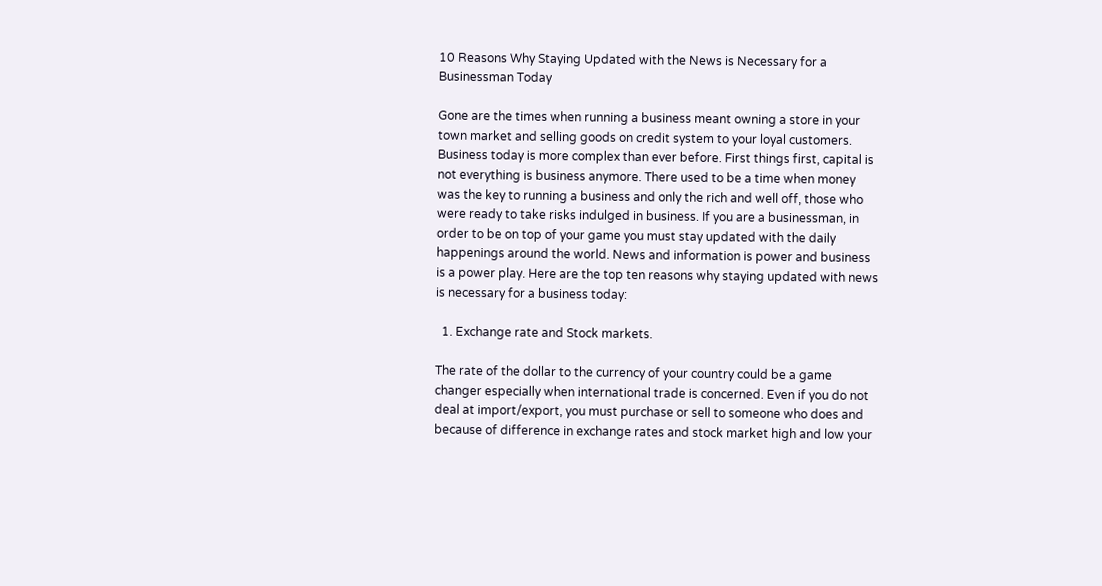10 Reasons Why Staying Updated with the News is Necessary for a Businessman Today

Gone are the times when running a business meant owning a store in your town market and selling goods on credit system to your loyal customers. Business today is more complex than ever before. First things first, capital is not everything is business anymore. There used to be a time when money was the key to running a business and only the rich and well off, those who were ready to take risks indulged in business. If you are a businessman, in order to be on top of your game you must stay updated with the daily happenings around the world. News and information is power and business is a power play. Here are the top ten reasons why staying updated with news is necessary for a business today:

  1. Exchange rate and Stock markets.

The rate of the dollar to the currency of your country could be a game changer especially when international trade is concerned. Even if you do not deal at import/export, you must purchase or sell to someone who does and because of difference in exchange rates and stock market high and low your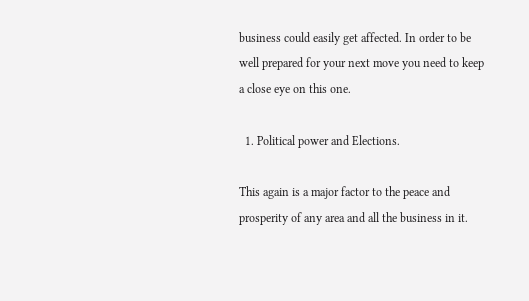business could easily get affected. In order to be well prepared for your next move you need to keep a close eye on this one.

  1. Political power and Elections.

This again is a major factor to the peace and prosperity of any area and all the business in it.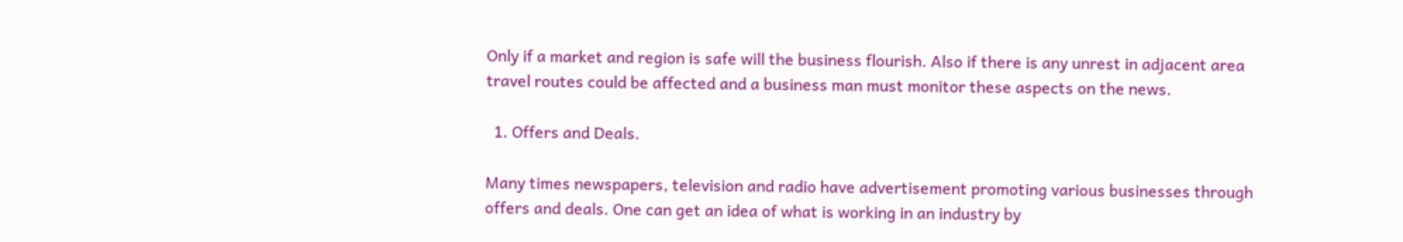Only if a market and region is safe will the business flourish. Also if there is any unrest in adjacent area travel routes could be affected and a business man must monitor these aspects on the news.

  1. Offers and Deals.

Many times newspapers, television and radio have advertisement promoting various businesses through offers and deals. One can get an idea of what is working in an industry by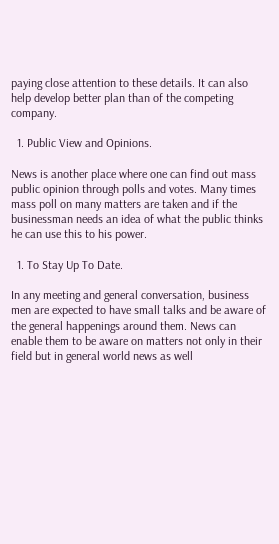paying close attention to these details. It can also help develop better plan than of the competing company.

  1. Public View and Opinions.

News is another place where one can find out mass public opinion through polls and votes. Many times mass poll on many matters are taken and if the businessman needs an idea of what the public thinks he can use this to his power.

  1. To Stay Up To Date.

In any meeting and general conversation, business men are expected to have small talks and be aware of the general happenings around them. News can enable them to be aware on matters not only in their field but in general world news as well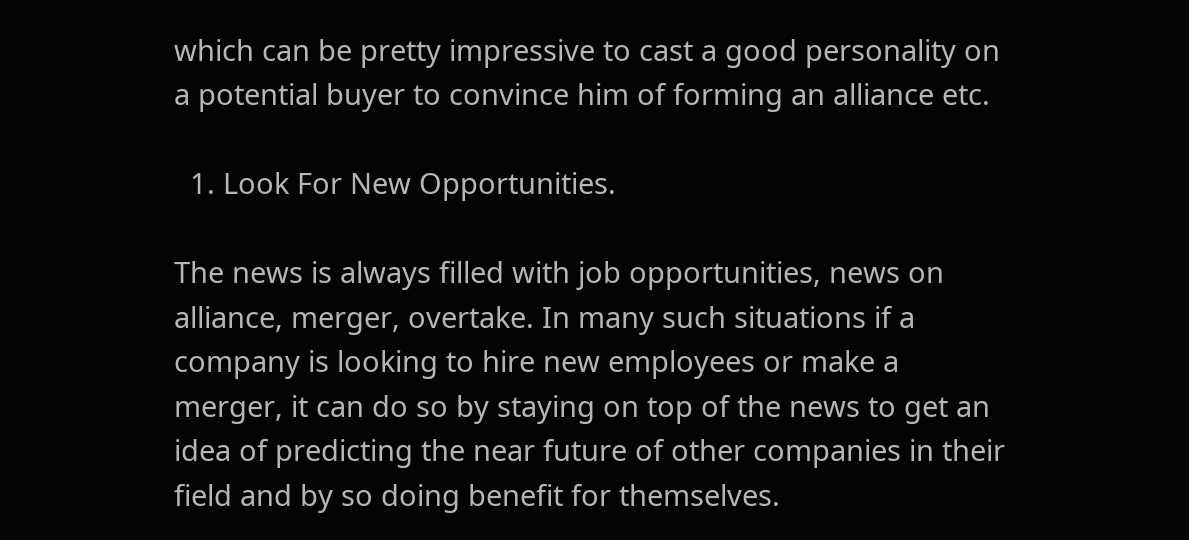which can be pretty impressive to cast a good personality on a potential buyer to convince him of forming an alliance etc.

  1. Look For New Opportunities.

The news is always filled with job opportunities, news on alliance, merger, overtake. In many such situations if a company is looking to hire new employees or make a merger, it can do so by staying on top of the news to get an idea of predicting the near future of other companies in their field and by so doing benefit for themselves.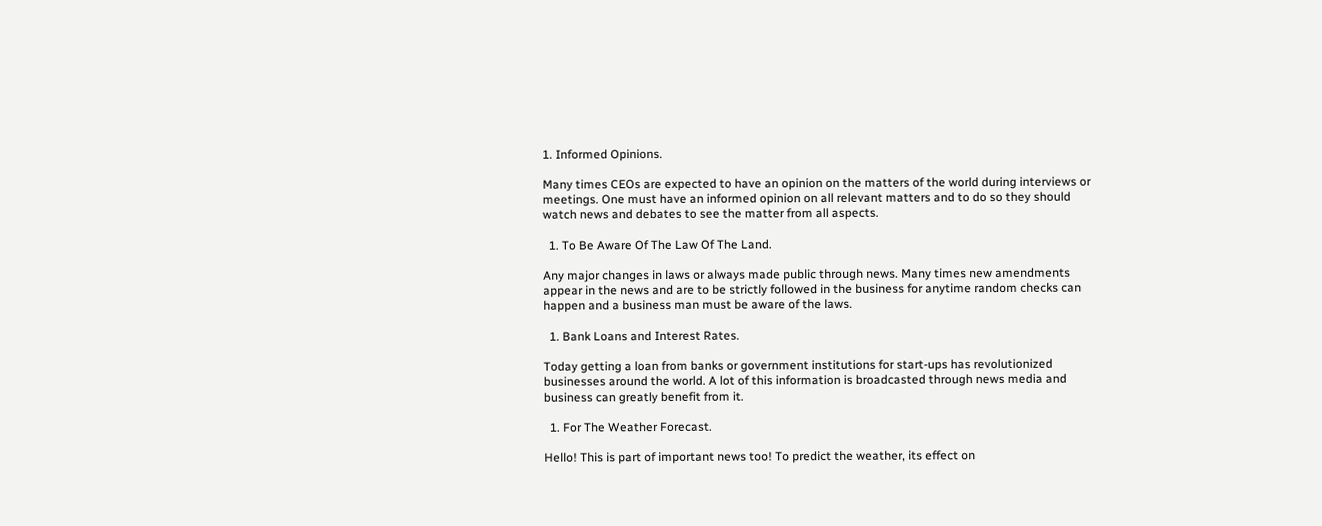1. Informed Opinions.

Many times CEOs are expected to have an opinion on the matters of the world during interviews or meetings. One must have an informed opinion on all relevant matters and to do so they should watch news and debates to see the matter from all aspects.

  1. To Be Aware Of The Law Of The Land.

Any major changes in laws or always made public through news. Many times new amendments appear in the news and are to be strictly followed in the business for anytime random checks can happen and a business man must be aware of the laws.

  1. Bank Loans and Interest Rates.

Today getting a loan from banks or government institutions for start-ups has revolutionized businesses around the world. A lot of this information is broadcasted through news media and business can greatly benefit from it.

  1. For The Weather Forecast.

Hello! This is part of important news too! To predict the weather, its effect on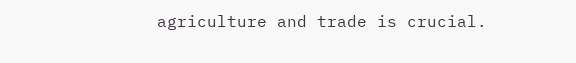agriculture and trade is crucial.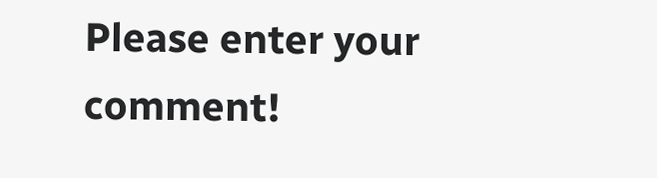Please enter your comment!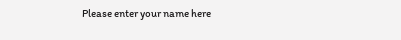Please enter your name here